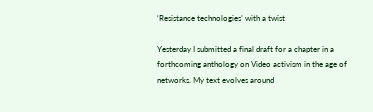‘Resistance technologies’ with a twist

Yesterday I submitted a final draft for a chapter in a forthcoming anthology on Video activism in the age of networks. My text evolves around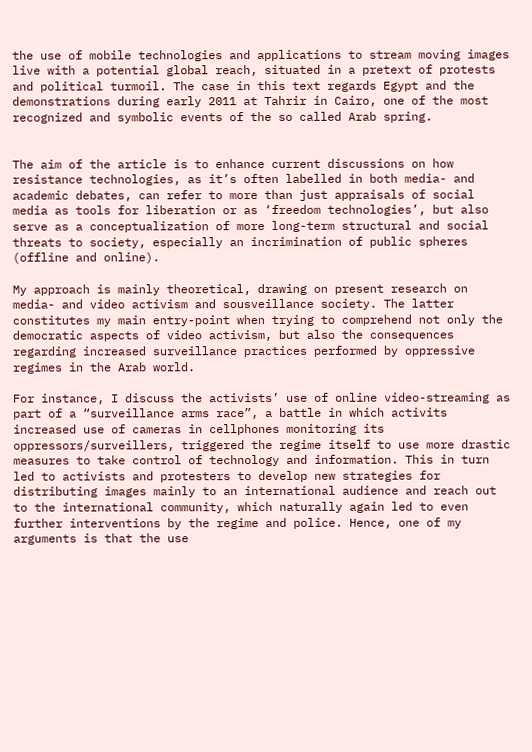the use of mobile technologies and applications to stream moving images live with a potential global reach, situated in a pretext of protests and political turmoil. The case in this text regards Egypt and the demonstrations during early 2011 at Tahrir in Cairo, one of the most recognized and symbolic events of the so called Arab spring.


The aim of the article is to enhance current discussions on how resistance technologies, as it’s often labelled in both media- and academic debates, can refer to more than just appraisals of social media as tools for liberation or as ‘freedom technologies’, but also serve as a conceptualization of more long-term structural and social threats to society, especially an incrimination of public spheres (offline and online).

My approach is mainly theoretical, drawing on present research on media- and video activism and sousveillance society. The latter constitutes my main entry-point when trying to comprehend not only the democratic aspects of video activism, but also the consequences regarding increased surveillance practices performed by oppressive regimes in the Arab world.

For instance, I discuss the activists’ use of online video-streaming as part of a “surveillance arms race”, a battle in which activits increased use of cameras in cellphones monitoring its oppressors/surveillers, triggered the regime itself to use more drastic measures to take control of technology and information. This in turn led to activists and protesters to develop new strategies for distributing images mainly to an international audience and reach out to the international community, which naturally again led to even further interventions by the regime and police. Hence, one of my arguments is that the use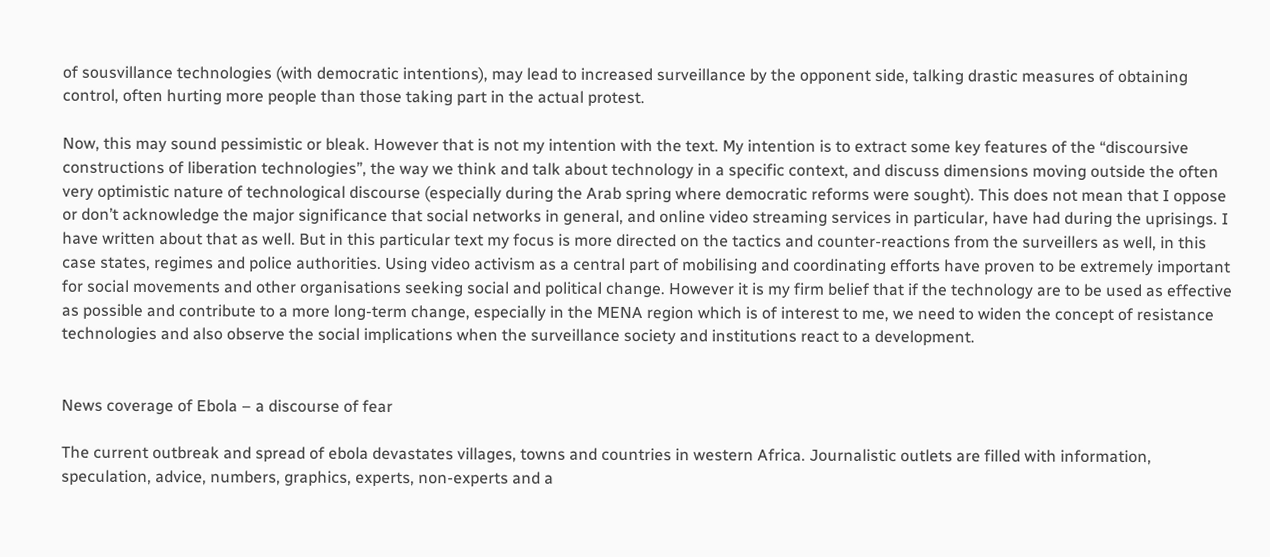of sousvillance technologies (with democratic intentions), may lead to increased surveillance by the opponent side, talking drastic measures of obtaining control, often hurting more people than those taking part in the actual protest.

Now, this may sound pessimistic or bleak. However that is not my intention with the text. My intention is to extract some key features of the “discoursive constructions of liberation technologies”, the way we think and talk about technology in a specific context, and discuss dimensions moving outside the often very optimistic nature of technological discourse (especially during the Arab spring where democratic reforms were sought). This does not mean that I oppose or don’t acknowledge the major significance that social networks in general, and online video streaming services in particular, have had during the uprisings. I have written about that as well. But in this particular text my focus is more directed on the tactics and counter-reactions from the surveillers as well, in this case states, regimes and police authorities. Using video activism as a central part of mobilising and coordinating efforts have proven to be extremely important for social movements and other organisations seeking social and political change. However it is my firm belief that if the technology are to be used as effective as possible and contribute to a more long-term change, especially in the MENA region which is of interest to me, we need to widen the concept of resistance technologies and also observe the social implications when the surveillance society and institutions react to a development.


News coverage of Ebola – a discourse of fear

The current outbreak and spread of ebola devastates villages, towns and countries in western Africa. Journalistic outlets are filled with information, speculation, advice, numbers, graphics, experts, non-experts and a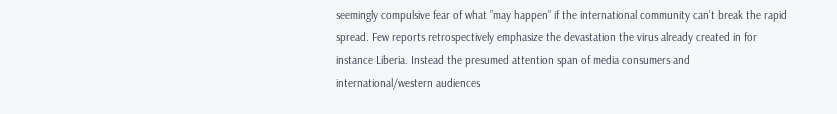seemingly compulsive fear of what ”may happen” if the international community can’t break the rapid spread. Few reports retrospectively emphasize the devastation the virus already created in for instance Liberia. Instead the presumed attention span of media consumers and international/western audiences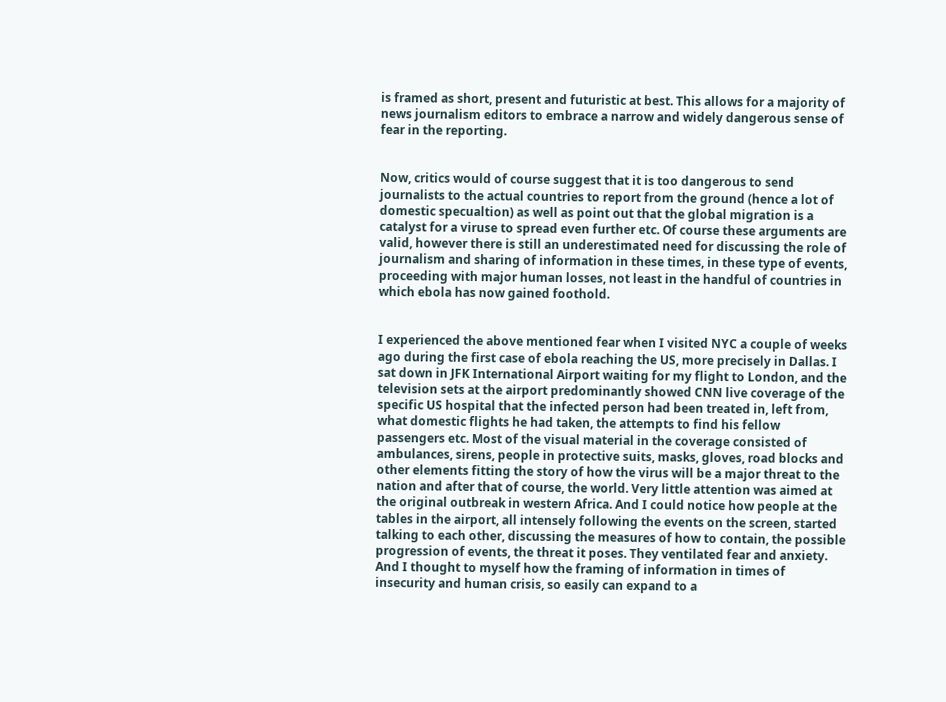is framed as short, present and futuristic at best. This allows for a majority of news journalism editors to embrace a narrow and widely dangerous sense of fear in the reporting.


Now, critics would of course suggest that it is too dangerous to send journalists to the actual countries to report from the ground (hence a lot of domestic specualtion) as well as point out that the global migration is a catalyst for a viruse to spread even further etc. Of course these arguments are valid, however there is still an underestimated need for discussing the role of journalism and sharing of information in these times, in these type of events, proceeding with major human losses, not least in the handful of countries in which ebola has now gained foothold.


I experienced the above mentioned fear when I visited NYC a couple of weeks ago during the first case of ebola reaching the US, more precisely in Dallas. I sat down in JFK International Airport waiting for my flight to London, and the television sets at the airport predominantly showed CNN live coverage of the specific US hospital that the infected person had been treated in, left from, what domestic flights he had taken, the attempts to find his fellow passengers etc. Most of the visual material in the coverage consisted of ambulances, sirens, people in protective suits, masks, gloves, road blocks and other elements fitting the story of how the virus will be a major threat to the nation and after that of course, the world. Very little attention was aimed at the original outbreak in western Africa. And I could notice how people at the tables in the airport, all intensely following the events on the screen, started talking to each other, discussing the measures of how to contain, the possible progression of events, the threat it poses. They ventilated fear and anxiety. And I thought to myself how the framing of information in times of insecurity and human crisis, so easily can expand to a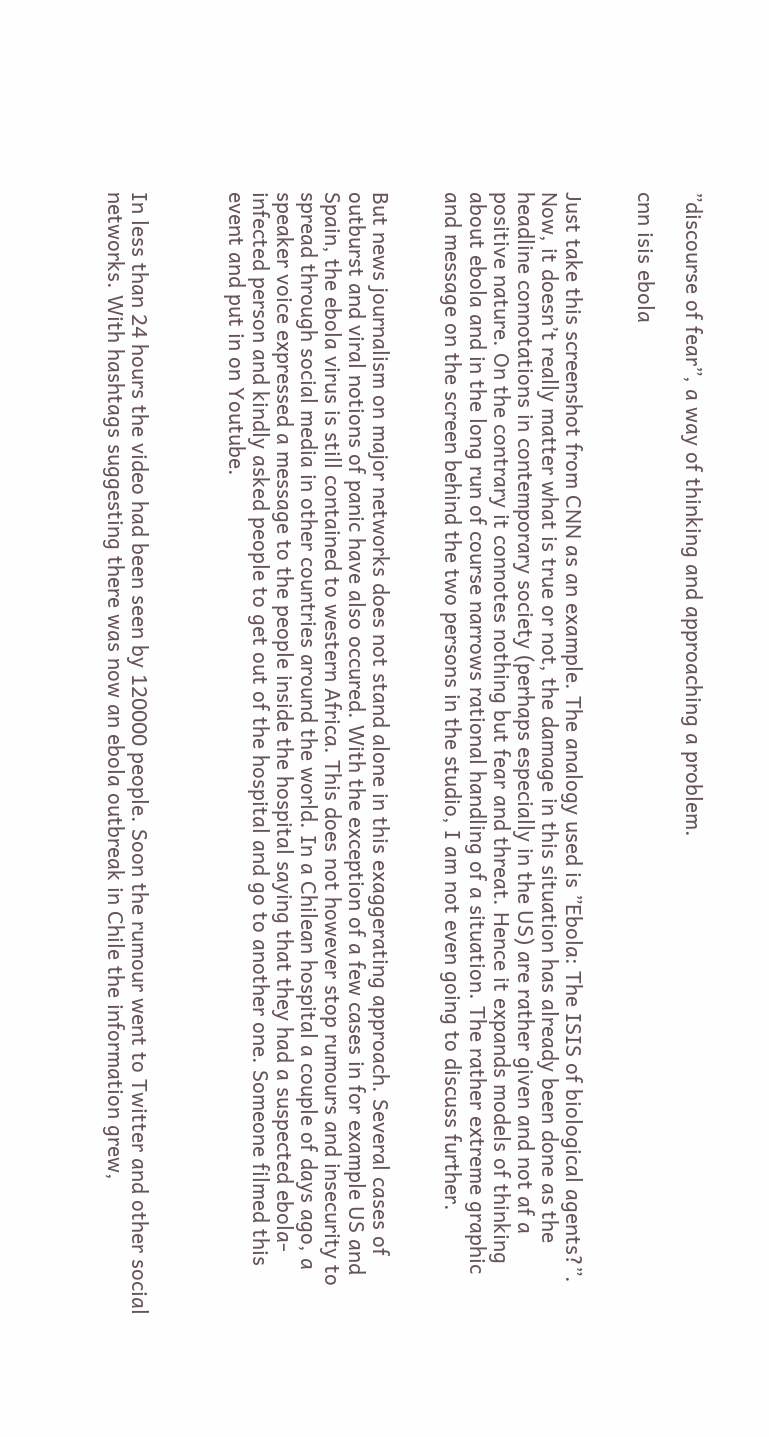”discourse of fear”, a way of thinking and approaching a problem.

cnn isis ebola


Just take this screenshot from CNN as an example. The analogy used is ”Ebola: The ISIS of biological agents?”. Now, it doesn’t really matter what is true or not, the damage in this situation has already been done as the headline connotations in contemporary society (perhaps especially in the US) are rather given and not af a positive nature. On the contrary it connotes nothing but fear and threat. Hence it expands models of thinking about ebola and in the long run of course narrows rational handling of a situation. The rather extreme graphic and message on the screen behind the two persons in the studio, I am not even going to discuss further.


But news journalism on major networks does not stand alone in this exaggerating approach. Several cases of outburst and viral notions of panic have also occured. With the exception of a few cases in for example US and Spain, the ebola virus is still contained to western Africa. This does not however stop rumours and insecurity to spread through social media in other countries around the world. In a Chilean hospital a couple of days ago, a speaker voice expressed a message to the people inside the hospital saying that they had a suspected ebola-infected person and kindly asked people to get out of the hospital and go to another one. Someone filmed this event and put in on Youtube.



In less than 24 hours the video had been seen by 120000 people. Soon the rumour went to Twitter and other social networks. With hashtags suggesting there was now an ebola outbreak in Chile the information grew,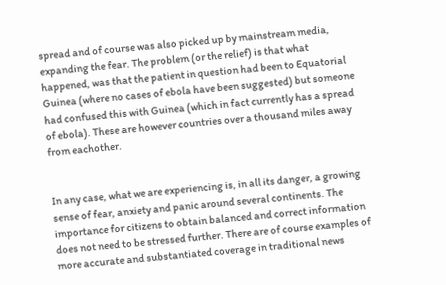spread and of course was also picked up by mainstream media, expanding the fear. The problem (or the relief) is that what happened, was that the patient in question had been to Equatorial Guinea (where no cases of ebola have been suggested) but someone had confused this with Guinea (which in fact currently has a spread of ebola). These are however countries over a thousand miles away from eachother.


In any case, what we are experiencing is, in all its danger, a growing sense of fear, anxiety and panic around several continents. The importance for citizens to obtain balanced and correct information does not need to be stressed further. There are of course examples of more accurate and substantiated coverage in traditional news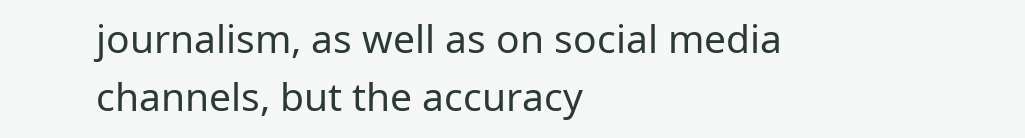journalism, as well as on social media channels, but the accuracy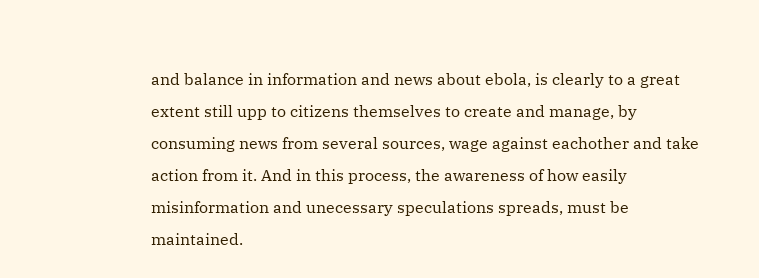and balance in information and news about ebola, is clearly to a great extent still upp to citizens themselves to create and manage, by consuming news from several sources, wage against eachother and take action from it. And in this process, the awareness of how easily misinformation and unecessary speculations spreads, must be maintained.